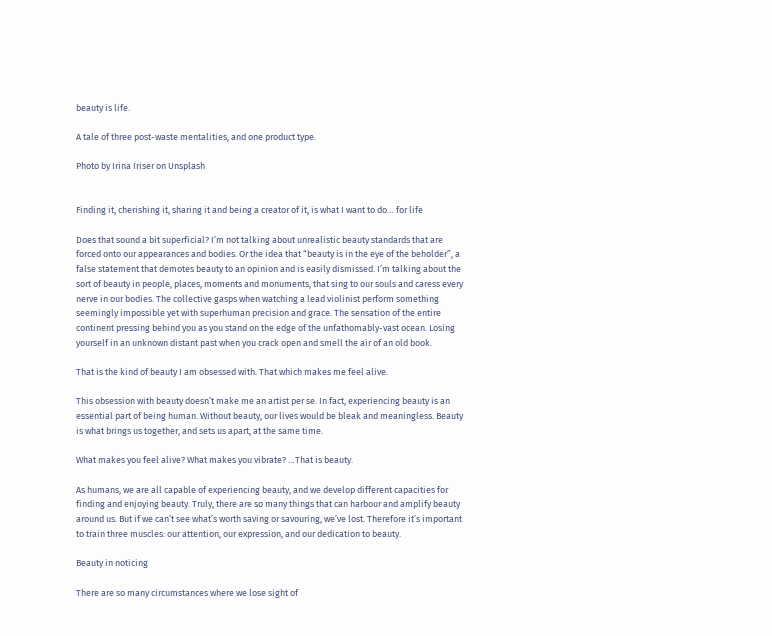beauty is life.

A tale of three post-waste mentalities, and one product type.

Photo by Irina Iriser on Unsplash


Finding it, cherishing it, sharing it and being a creator of it, is what I want to do… for life

Does that sound a bit superficial? I’m not talking about unrealistic beauty standards that are forced onto our appearances and bodies. Or the idea that “beauty is in the eye of the beholder”, a false statement that demotes beauty to an opinion and is easily dismissed. I’m talking about the sort of beauty in people, places, moments and monuments, that sing to our souls and caress every nerve in our bodies. The collective gasps when watching a lead violinist perform something seemingly impossible yet with superhuman precision and grace. The sensation of the entire continent pressing behind you as you stand on the edge of the unfathomably-vast ocean. Losing yourself in an unknown distant past when you crack open and smell the air of an old book.

That is the kind of beauty I am obsessed with. That which makes me feel alive.

This obsession with beauty doesn’t make me an artist per se. In fact, experiencing beauty is an essential part of being human. Without beauty, our lives would be bleak and meaningless. Beauty is what brings us together, and sets us apart, at the same time.

What makes you feel alive? What makes you vibrate? …That is beauty.

As humans, we are all capable of experiencing beauty, and we develop different capacities for finding and enjoying beauty. Truly, there are so many things that can harbour and amplify beauty around us. But if we can’t see what’s worth saving or savouring, we’ve lost. Therefore it’s important to train three muscles: our attention, our expression, and our dedication to beauty.

Beauty in noticing

There are so many circumstances where we lose sight of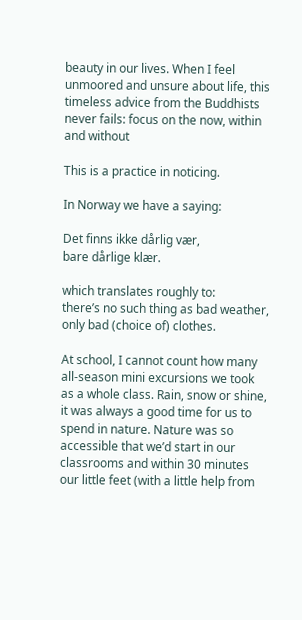beauty in our lives. When I feel unmoored and unsure about life, this timeless advice from the Buddhists never fails: focus on the now, within and without

This is a practice in noticing.

In Norway we have a saying:

Det finns ikke dårlig vær,
bare dårlige klær.

which translates roughly to:
there’s no such thing as bad weather, only bad (choice of) clothes.

At school, I cannot count how many all-season mini excursions we took as a whole class. Rain, snow or shine, it was always a good time for us to spend in nature. Nature was so accessible that we’d start in our classrooms and within 30 minutes our little feet (with a little help from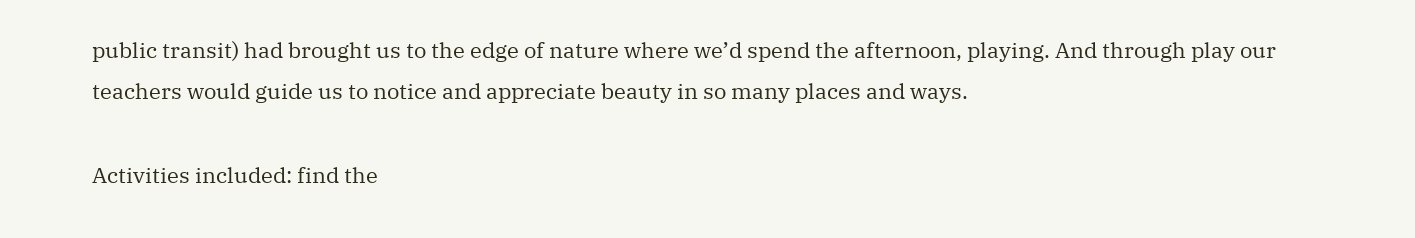public transit) had brought us to the edge of nature where we’d spend the afternoon, playing. And through play our teachers would guide us to notice and appreciate beauty in so many places and ways.

Activities included: find the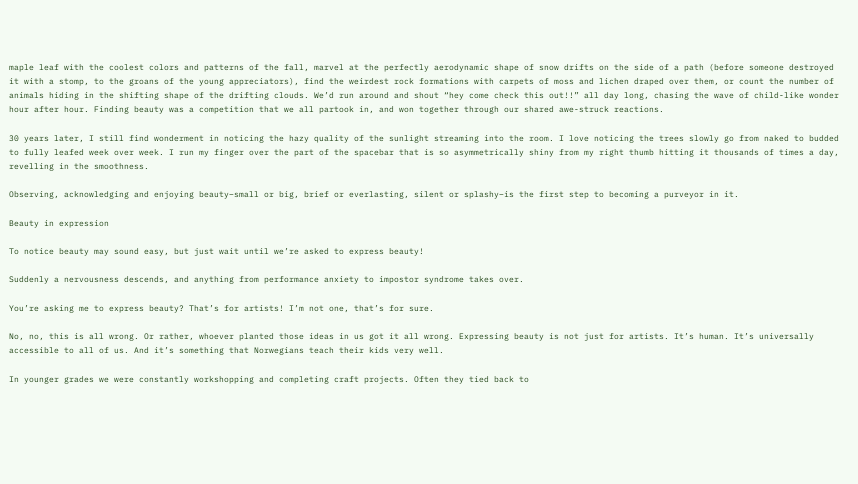maple leaf with the coolest colors and patterns of the fall, marvel at the perfectly aerodynamic shape of snow drifts on the side of a path (before someone destroyed it with a stomp, to the groans of the young appreciators), find the weirdest rock formations with carpets of moss and lichen draped over them, or count the number of animals hiding in the shifting shape of the drifting clouds. We’d run around and shout “hey come check this out!!” all day long, chasing the wave of child-like wonder hour after hour. Finding beauty was a competition that we all partook in, and won together through our shared awe-struck reactions.

30 years later, I still find wonderment in noticing the hazy quality of the sunlight streaming into the room. I love noticing the trees slowly go from naked to budded to fully leafed week over week. I run my finger over the part of the spacebar that is so asymmetrically shiny from my right thumb hitting it thousands of times a day, revelling in the smoothness.

Observing, acknowledging and enjoying beauty–small or big, brief or everlasting, silent or splashy–is the first step to becoming a purveyor in it.

Beauty in expression

To notice beauty may sound easy, but just wait until we’re asked to express beauty!

Suddenly a nervousness descends, and anything from performance anxiety to impostor syndrome takes over.

You’re asking me to express beauty? That’s for artists! I’m not one, that’s for sure.

No, no, this is all wrong. Or rather, whoever planted those ideas in us got it all wrong. Expressing beauty is not just for artists. It’s human. It’s universally accessible to all of us. And it’s something that Norwegians teach their kids very well.

In younger grades we were constantly workshopping and completing craft projects. Often they tied back to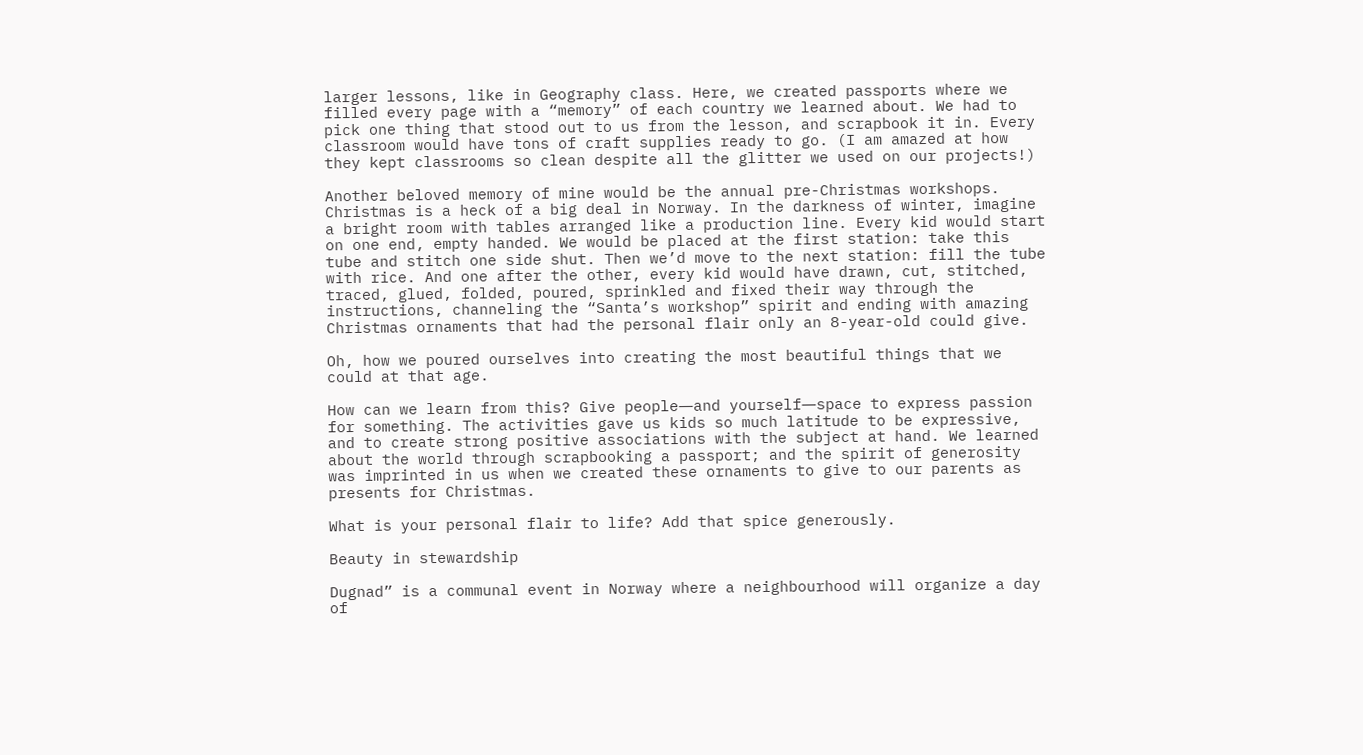larger lessons, like in Geography class. Here, we created passports where we filled every page with a “memory” of each country we learned about. We had to pick one thing that stood out to us from the lesson, and scrapbook it in. Every classroom would have tons of craft supplies ready to go. (I am amazed at how they kept classrooms so clean despite all the glitter we used on our projects!)

Another beloved memory of mine would be the annual pre-Christmas workshops. Christmas is a heck of a big deal in Norway. In the darkness of winter, imagine a bright room with tables arranged like a production line. Every kid would start on one end, empty handed. We would be placed at the first station: take this tube and stitch one side shut. Then we’d move to the next station: fill the tube with rice. And one after the other, every kid would have drawn, cut, stitched, traced, glued, folded, poured, sprinkled and fixed their way through the instructions, channeling the “Santa’s workshop” spirit and ending with amazing Christmas ornaments that had the personal flair only an 8-year-old could give.

Oh, how we poured ourselves into creating the most beautiful things that we could at that age.

How can we learn from this? Give people―and yourself―space to express passion for something. The activities gave us kids so much latitude to be expressive, and to create strong positive associations with the subject at hand. We learned about the world through scrapbooking a passport; and the spirit of generosity was imprinted in us when we created these ornaments to give to our parents as presents for Christmas.

What is your personal flair to life? Add that spice generously.

Beauty in stewardship

Dugnad” is a communal event in Norway where a neighbourhood will organize a day of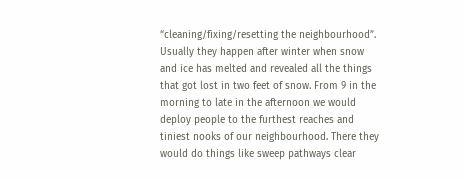“cleaning/fixing/resetting the neighbourhood”. Usually they happen after winter when snow and ice has melted and revealed all the things that got lost in two feet of snow. From 9 in the morning to late in the afternoon we would deploy people to the furthest reaches and tiniest nooks of our neighbourhood. There they would do things like sweep pathways clear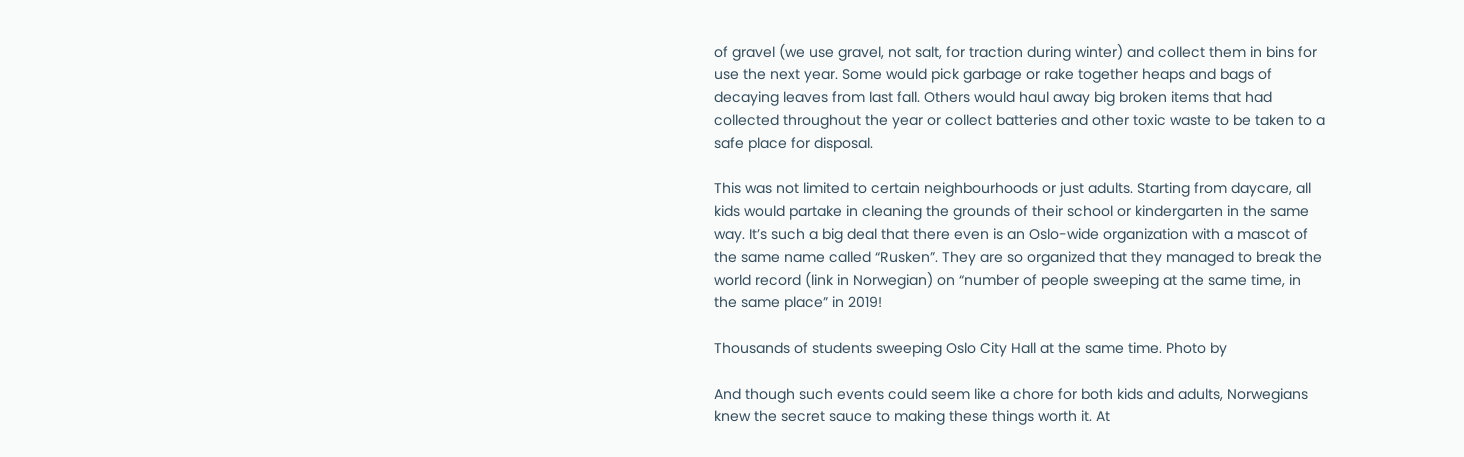of gravel (we use gravel, not salt, for traction during winter) and collect them in bins for use the next year. Some would pick garbage or rake together heaps and bags of decaying leaves from last fall. Others would haul away big broken items that had collected throughout the year or collect batteries and other toxic waste to be taken to a safe place for disposal.

This was not limited to certain neighbourhoods or just adults. Starting from daycare, all kids would partake in cleaning the grounds of their school or kindergarten in the same way. It’s such a big deal that there even is an Oslo-wide organization with a mascot of the same name called “Rusken”. They are so organized that they managed to break the world record (link in Norwegian) on “number of people sweeping at the same time, in the same place” in 2019!

Thousands of students sweeping Oslo City Hall at the same time. Photo by

And though such events could seem like a chore for both kids and adults, Norwegians knew the secret sauce to making these things worth it. At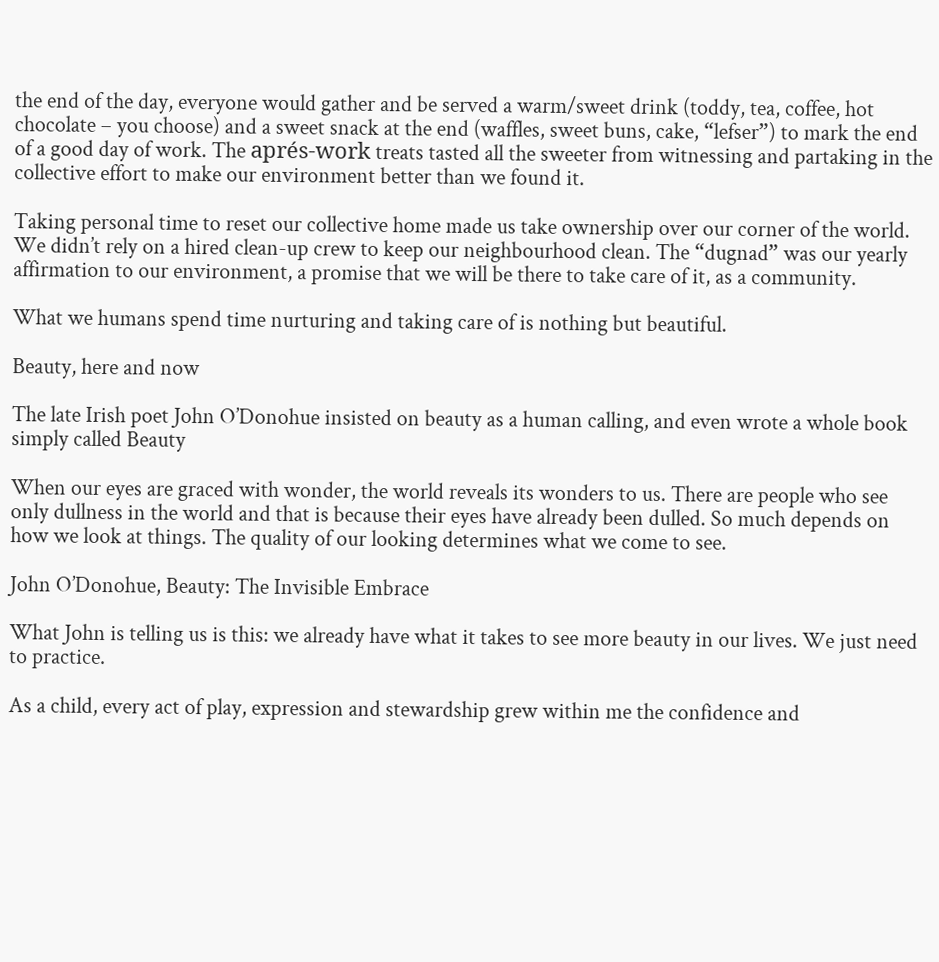the end of the day, everyone would gather and be served a warm/sweet drink (toddy, tea, coffee, hot chocolate – you choose) and a sweet snack at the end (waffles, sweet buns, cake, “lefser”) to mark the end of a good day of work. The aprés-work treats tasted all the sweeter from witnessing and partaking in the collective effort to make our environment better than we found it.

Taking personal time to reset our collective home made us take ownership over our corner of the world. We didn’t rely on a hired clean-up crew to keep our neighbourhood clean. The “dugnad” was our yearly affirmation to our environment, a promise that we will be there to take care of it, as a community.

What we humans spend time nurturing and taking care of is nothing but beautiful.

Beauty, here and now

The late Irish poet John O’Donohue insisted on beauty as a human calling, and even wrote a whole book simply called Beauty

When our eyes are graced with wonder, the world reveals its wonders to us. There are people who see only dullness in the world and that is because their eyes have already been dulled. So much depends on how we look at things. The quality of our looking determines what we come to see.

John O’Donohue, Beauty: The Invisible Embrace

What John is telling us is this: we already have what it takes to see more beauty in our lives. We just need to practice.

As a child, every act of play, expression and stewardship grew within me the confidence and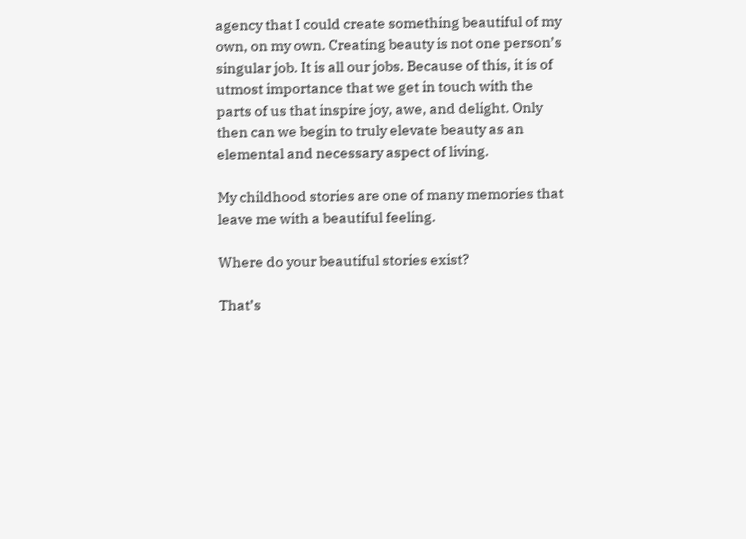agency that I could create something beautiful of my own, on my own. Creating beauty is not one person’s singular job. It is all our jobs. Because of this, it is of utmost importance that we get in touch with the parts of us that inspire joy, awe, and delight. Only then can we begin to truly elevate beauty as an elemental and necessary aspect of living.

My childhood stories are one of many memories that leave me with a beautiful feeling.

Where do your beautiful stories exist?

That’s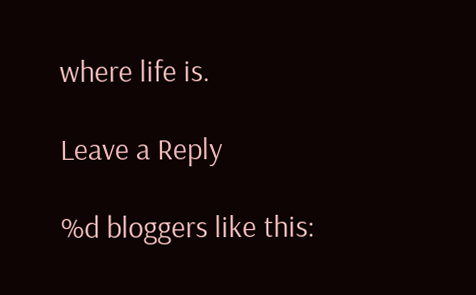where life is.

Leave a Reply

%d bloggers like this: